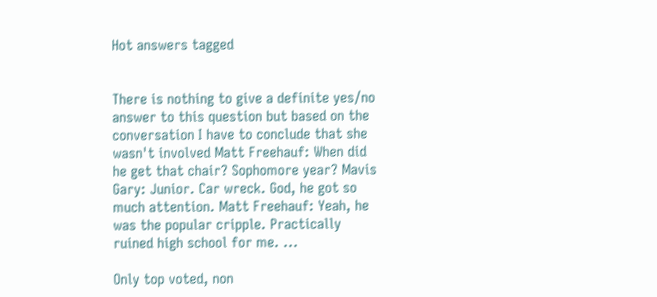Hot answers tagged


There is nothing to give a definite yes/no answer to this question but based on the conversation I have to conclude that she wasn't involved Matt Freehauf: When did he get that chair? Sophomore year? Mavis Gary: Junior. Car wreck. God, he got so much attention. Matt Freehauf: Yeah, he was the popular cripple. Practically ruined high school for me. ...

Only top voted, non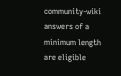community-wiki answers of a minimum length are eligible